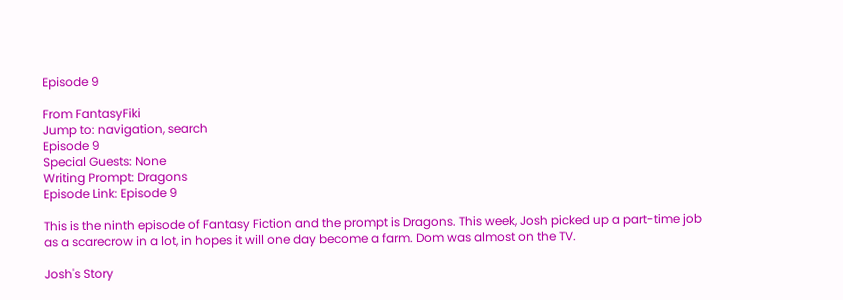Episode 9

From FantasyFiki
Jump to: navigation, search
Episode 9
Special Guests: None
Writing Prompt: Dragons
Episode Link: Episode 9

This is the ninth episode of Fantasy Fiction and the prompt is Dragons. This week, Josh picked up a part-time job as a scarecrow in a lot, in hopes it will one day become a farm. Dom was almost on the TV.

Josh's Story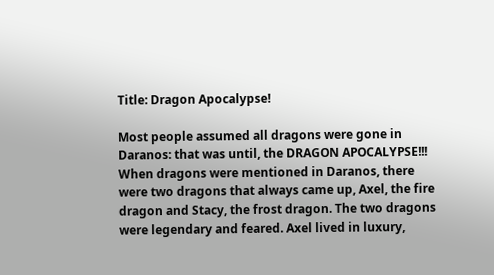Title: Dragon Apocalypse!

Most people assumed all dragons were gone in Daranos: that was until, the DRAGON APOCALYPSE!!! When dragons were mentioned in Daranos, there were two dragons that always came up, Axel, the fire dragon and Stacy, the frost dragon. The two dragons were legendary and feared. Axel lived in luxury,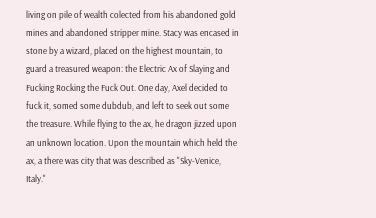living on pile of wealth colected from his abandoned gold mines and abandoned stripper mine. Stacy was encased in stone by a wizard, placed on the highest mountain, to guard a treasured weapon: the Electric Ax of Slaying and Fucking Rocking the Fuck Out. One day, Axel decided to fuck it, somed some dubdub, and left to seek out some the treasure. While flying to the ax, he dragon jizzed upon an unknown location. Upon the mountain which held the ax, a there was city that was described as "Sky-Venice, Italy."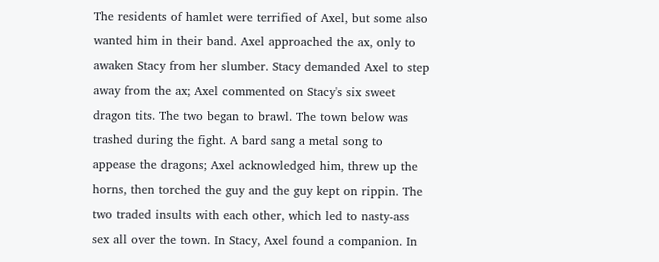The residents of hamlet were terrified of Axel, but some also wanted him in their band. Axel approached the ax, only to awaken Stacy from her slumber. Stacy demanded Axel to step away from the ax; Axel commented on Stacy's six sweet dragon tits. The two began to brawl. The town below was trashed during the fight. A bard sang a metal song to appease the dragons; Axel acknowledged him, threw up the horns, then torched the guy and the guy kept on rippin. The two traded insults with each other, which led to nasty-ass sex all over the town. In Stacy, Axel found a companion. In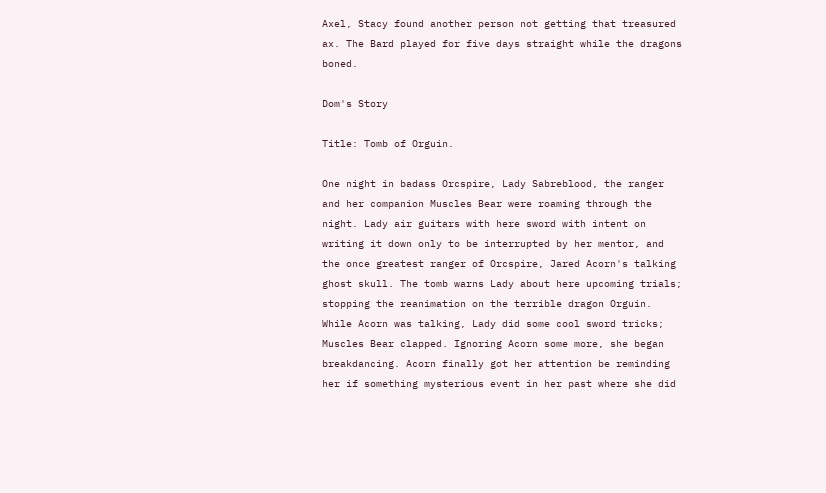Axel, Stacy found another person not getting that treasured ax. The Bard played for five days straight while the dragons boned.

Dom's Story

Title: Tomb of Orguin.

One night in badass Orcspire, Lady Sabreblood, the ranger and her companion Muscles Bear were roaming through the night. Lady air guitars with here sword with intent on writing it down only to be interrupted by her mentor, and the once greatest ranger of Orcspire, Jared Acorn's talking ghost skull. The tomb warns Lady about here upcoming trials; stopping the reanimation on the terrible dragon Orguin. While Acorn was talking, Lady did some cool sword tricks; Muscles Bear clapped. Ignoring Acorn some more, she began breakdancing. Acorn finally got her attention be reminding her if something mysterious event in her past where she did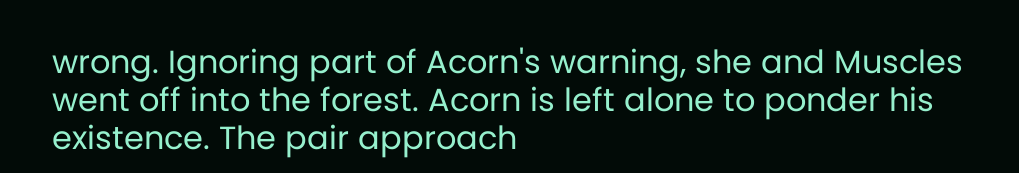wrong. Ignoring part of Acorn's warning, she and Muscles went off into the forest. Acorn is left alone to ponder his existence. The pair approach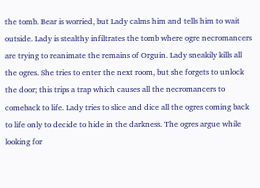the tomb. Bear is worried, but Lady calms him and tells him to wait outside. Lady is stealthy infiltrates the tomb where ogre necromancers are trying to reanimate the remains of Orguin. Lady sneakily kills all the ogres. She tries to enter the next room, but she forgets to unlock the door; this trips a trap which causes all the necromancers to comeback to life. Lady tries to slice and dice all the ogres coming back to life only to decide to hide in the darkness. The ogres argue while looking for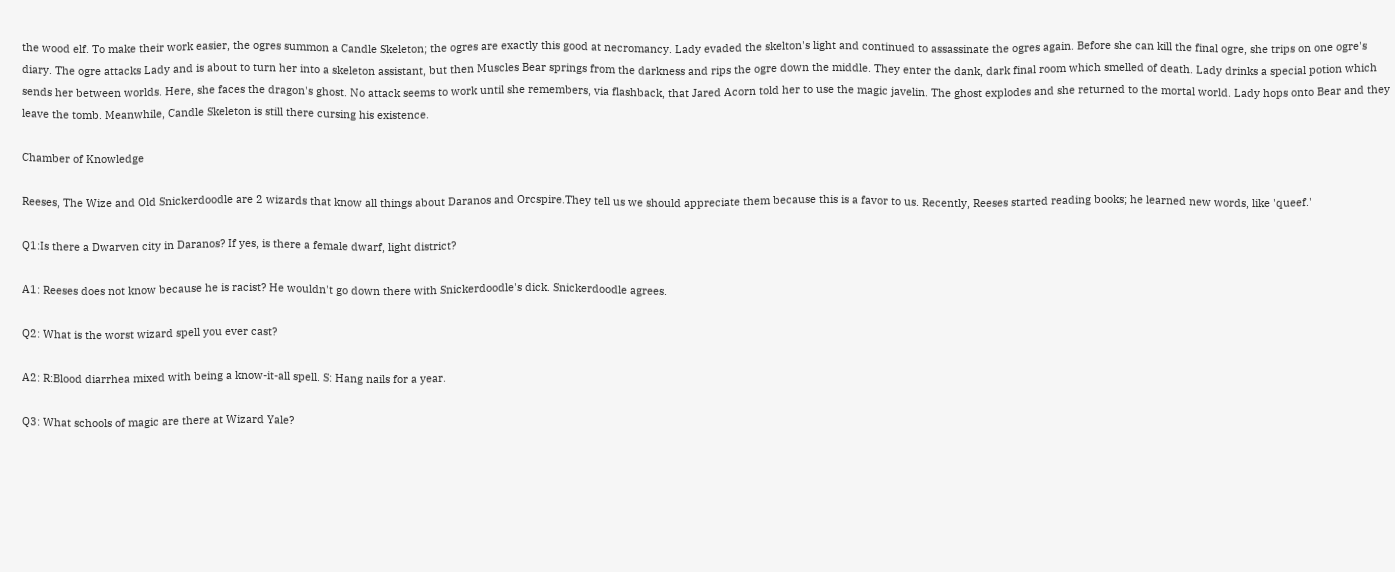the wood elf. To make their work easier, the ogres summon a Candle Skeleton; the ogres are exactly this good at necromancy. Lady evaded the skelton's light and continued to assassinate the ogres again. Before she can kill the final ogre, she trips on one ogre's diary. The ogre attacks Lady and is about to turn her into a skeleton assistant, but then Muscles Bear springs from the darkness and rips the ogre down the middle. They enter the dank, dark final room which smelled of death. Lady drinks a special potion which sends her between worlds. Here, she faces the dragon's ghost. No attack seems to work until she remembers, via flashback, that Jared Acorn told her to use the magic javelin. The ghost explodes and she returned to the mortal world. Lady hops onto Bear and they leave the tomb. Meanwhile, Candle Skeleton is still there cursing his existence.

Chamber of Knowledge

Reeses, The Wize and Old Snickerdoodle are 2 wizards that know all things about Daranos and Orcspire.They tell us we should appreciate them because this is a favor to us. Recently, Reeses started reading books; he learned new words, like 'queef.'

Q1:Is there a Dwarven city in Daranos? If yes, is there a female dwarf, light district?

A1: Reeses does not know because he is racist? He wouldn't go down there with Snickerdoodle's dick. Snickerdoodle agrees.

Q2: What is the worst wizard spell you ever cast?

A2: R:Blood diarrhea mixed with being a know-it-all spell. S: Hang nails for a year.

Q3: What schools of magic are there at Wizard Yale?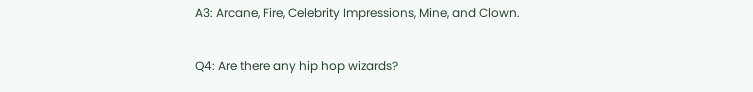A3: Arcane, Fire, Celebrity Impressions, Mine, and Clown.

Q4: Are there any hip hop wizards?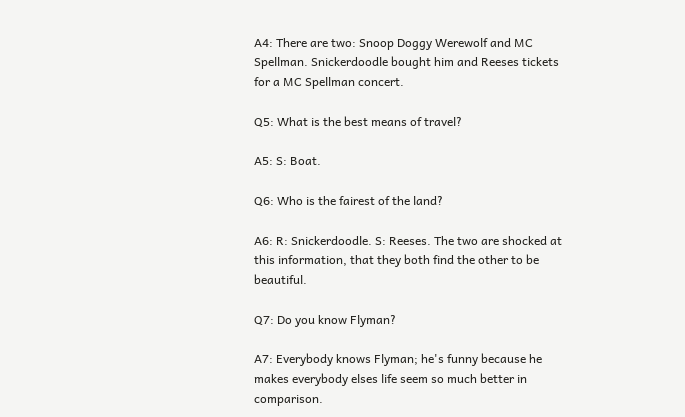A4: There are two: Snoop Doggy Werewolf and MC Spellman. Snickerdoodle bought him and Reeses tickets for a MC Spellman concert.

Q5: What is the best means of travel?

A5: S: Boat.

Q6: Who is the fairest of the land?

A6: R: Snickerdoodle. S: Reeses. The two are shocked at this information, that they both find the other to be beautiful.

Q7: Do you know Flyman?

A7: Everybody knows Flyman; he's funny because he makes everybody elses life seem so much better in comparison.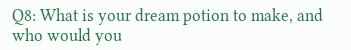Q8: What is your dream potion to make, and who would you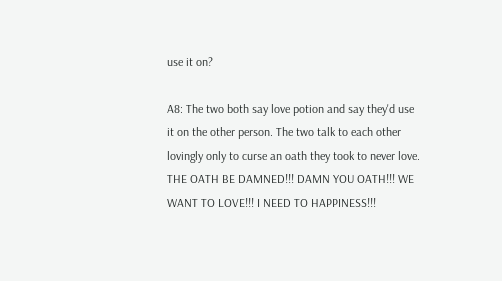use it on?

A8: The two both say love potion and say they'd use it on the other person. The two talk to each other lovingly only to curse an oath they took to never love. THE OATH BE DAMNED!!! DAMN YOU OATH!!! WE WANT TO LOVE!!! I NEED TO HAPPINESS!!!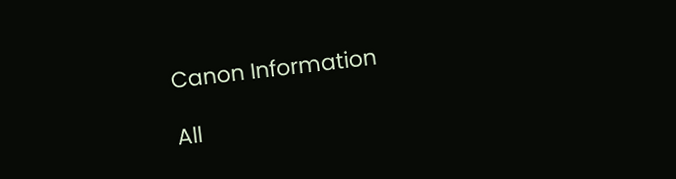Canon Information

All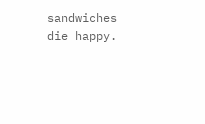sandwiches die happy.